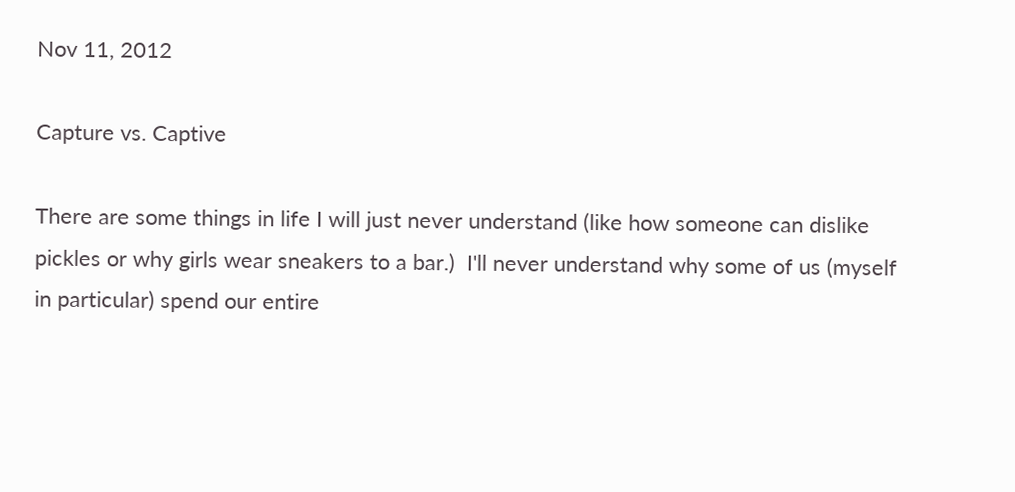Nov 11, 2012

Capture vs. Captive

There are some things in life I will just never understand (like how someone can dislike pickles or why girls wear sneakers to a bar.)  I'll never understand why some of us (myself in particular) spend our entire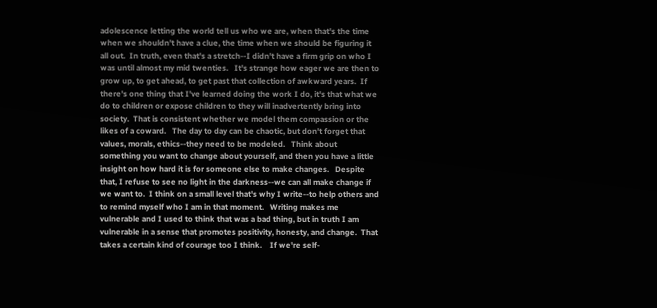adolescence letting the world tell us who we are, when that's the time when we shouldn't have a clue, the time when we should be figuring it all out.  In truth, even that's a stretch--I didn't have a firm grip on who I was until almost my mid twenties.   It's strange how eager we are then to grow up, to get ahead, to get past that collection of awkward years.  If there's one thing that I've learned doing the work I do, it's that what we do to children or expose children to they will inadvertently bring into society.  That is consistent whether we model them compassion or the likes of a coward.   The day to day can be chaotic, but don't forget that values, morals, ethics--they need to be modeled.   Think about something you want to change about yourself, and then you have a little insight on how hard it is for someone else to make changes.   Despite that, I refuse to see no light in the darkness--we can all make change if we want to.  I think on a small level that's why I write--to help others and to remind myself who I am in that moment.   Writing makes me vulnerable and I used to think that was a bad thing, but in truth I am vulnerable in a sense that promotes positivity, honesty, and change.  That takes a certain kind of courage too I think.    If we're self-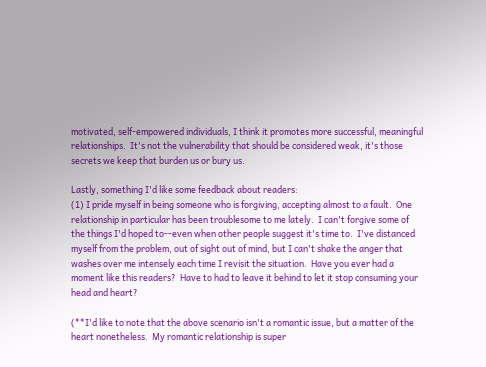motivated, self-empowered individuals, I think it promotes more successful, meaningful relationships.  It's not the vulnerability that should be considered weak, it's those secrets we keep that burden us or bury us.

Lastly, something I'd like some feedback about readers:
(1) I pride myself in being someone who is forgiving, accepting almost to a fault.  One relationship in particular has been troublesome to me lately.  I can't forgive some of the things I'd hoped to--even when other people suggest it's time to.  I've distanced myself from the problem, out of sight out of mind, but I can't shake the anger that washes over me intensely each time I revisit the situation.  Have you ever had a moment like this readers?  Have to had to leave it behind to let it stop consuming your head and heart?

(**I'd like to note that the above scenario isn't a romantic issue, but a matter of the heart nonetheless.  My romantic relationship is super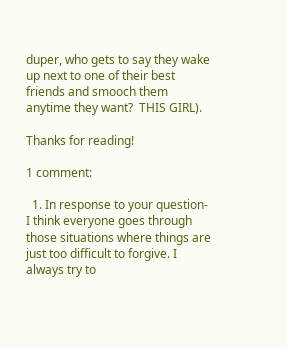duper, who gets to say they wake up next to one of their best friends and smooch them anytime they want?  THIS GIRL).

Thanks for reading!

1 comment:

  1. In response to your question- I think everyone goes through those situations where things are just too difficult to forgive. I always try to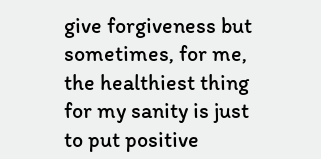give forgiveness but sometimes, for me, the healthiest thing for my sanity is just to put positive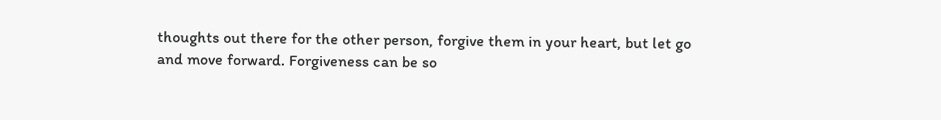thoughts out there for the other person, forgive them in your heart, but let go and move forward. Forgiveness can be so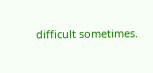difficult sometimes.